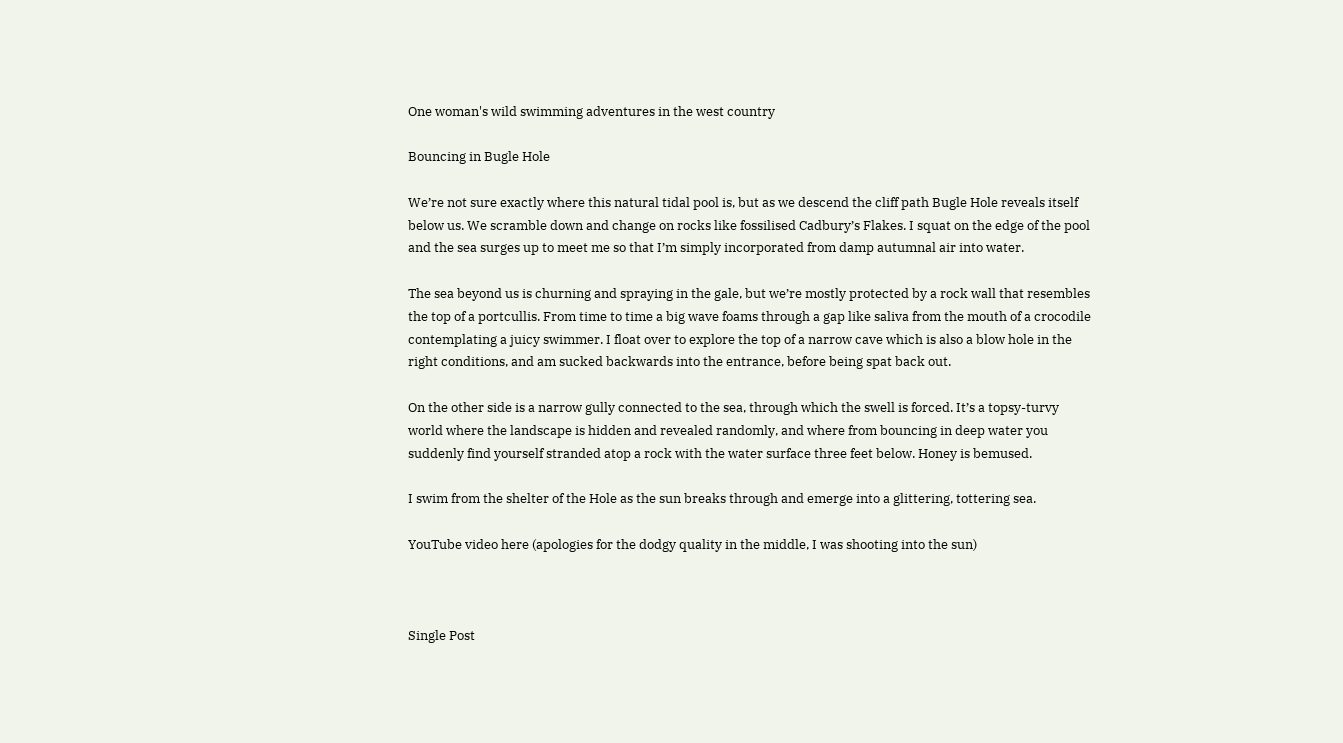One woman's wild swimming adventures in the west country

Bouncing in Bugle Hole

We’re not sure exactly where this natural tidal pool is, but as we descend the cliff path Bugle Hole reveals itself below us. We scramble down and change on rocks like fossilised Cadbury’s Flakes. I squat on the edge of the pool and the sea surges up to meet me so that I’m simply incorporated from damp autumnal air into water.

The sea beyond us is churning and spraying in the gale, but we’re mostly protected by a rock wall that resembles the top of a portcullis. From time to time a big wave foams through a gap like saliva from the mouth of a crocodile contemplating a juicy swimmer. I float over to explore the top of a narrow cave which is also a blow hole in the right conditions, and am sucked backwards into the entrance, before being spat back out.

On the other side is a narrow gully connected to the sea, through which the swell is forced. It’s a topsy-turvy world where the landscape is hidden and revealed randomly, and where from bouncing in deep water you suddenly find yourself stranded atop a rock with the water surface three feet below. Honey is bemused.

I swim from the shelter of the Hole as the sun breaks through and emerge into a glittering, tottering sea.

YouTube video here (apologies for the dodgy quality in the middle, I was shooting into the sun)



Single Post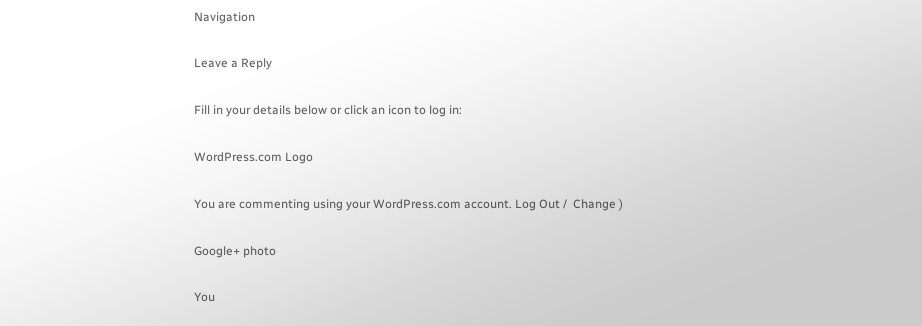Navigation

Leave a Reply

Fill in your details below or click an icon to log in:

WordPress.com Logo

You are commenting using your WordPress.com account. Log Out /  Change )

Google+ photo

You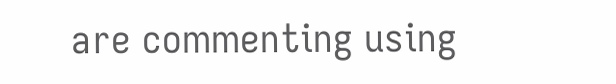are commenting using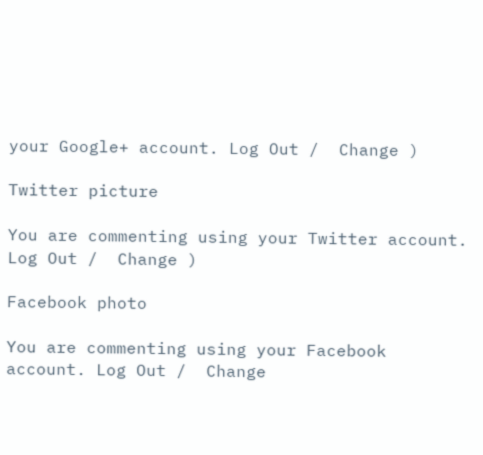your Google+ account. Log Out /  Change )

Twitter picture

You are commenting using your Twitter account. Log Out /  Change )

Facebook photo

You are commenting using your Facebook account. Log Out /  Change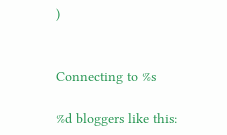)


Connecting to %s

%d bloggers like this: